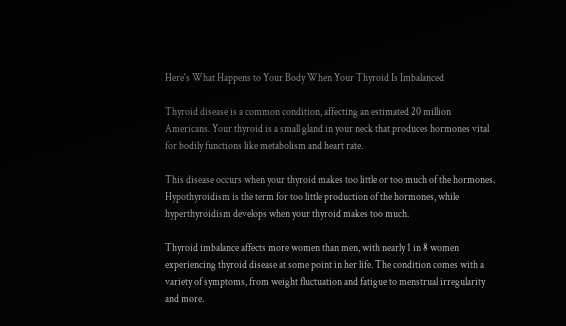Here's What Happens to Your Body When Your Thyroid Is Imbalanced

Thyroid disease is a common condition, affecting an estimated 20 million Americans. Your thyroid is a small gland in your neck that produces hormones vital for bodily functions like metabolism and heart rate.

This disease occurs when your thyroid makes too little or too much of the hormones. Hypothyroidism is the term for too little production of the hormones, while hyperthyroidism develops when your thyroid makes too much.

Thyroid imbalance affects more women than men, with nearly 1 in 8 women experiencing thyroid disease at some point in her life. The condition comes with a variety of symptoms, from weight fluctuation and fatigue to menstrual irregularity and more.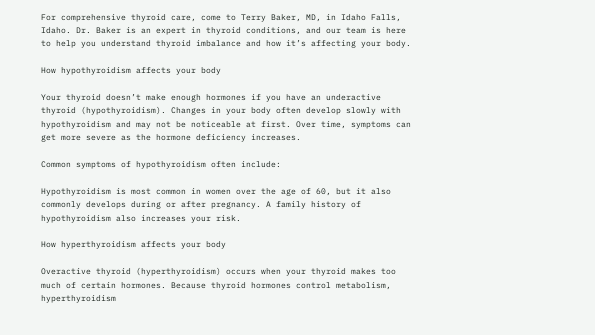For comprehensive thyroid care, come to Terry Baker, MD, in Idaho Falls, Idaho. Dr. Baker is an expert in thyroid conditions, and our team is here to help you understand thyroid imbalance and how it’s affecting your body.

How hypothyroidism affects your body

Your thyroid doesn’t make enough hormones if you have an underactive thyroid (hypothyroidism). Changes in your body often develop slowly with hypothyroidism and may not be noticeable at first. Over time, symptoms can get more severe as the hormone deficiency increases.

Common symptoms of hypothyroidism often include:

Hypothyroidism is most common in women over the age of 60, but it also commonly develops during or after pregnancy. A family history of hypothyroidism also increases your risk.

How hyperthyroidism affects your body

Overactive thyroid (hyperthyroidism) occurs when your thyroid makes too much of certain hormones. Because thyroid hormones control metabolism, hyperthyroidism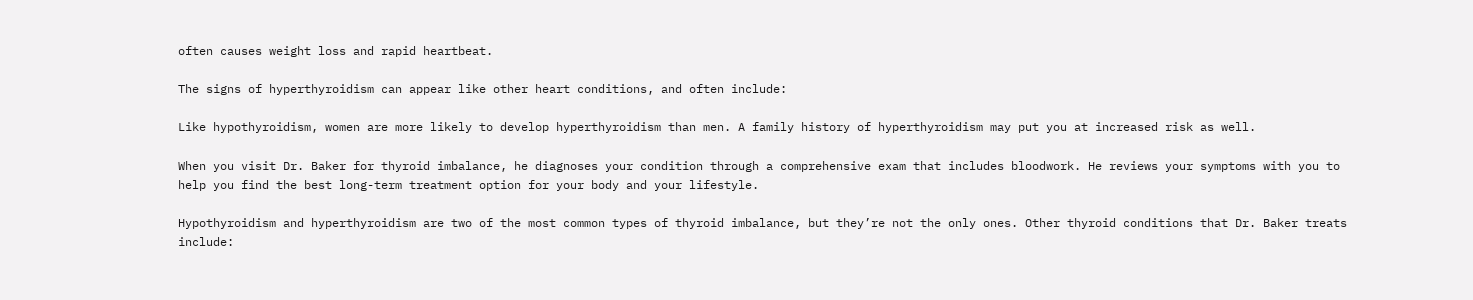often causes weight loss and rapid heartbeat.

The signs of hyperthyroidism can appear like other heart conditions, and often include:

Like hypothyroidism, women are more likely to develop hyperthyroidism than men. A family history of hyperthyroidism may put you at increased risk as well.

When you visit Dr. Baker for thyroid imbalance, he diagnoses your condition through a comprehensive exam that includes bloodwork. He reviews your symptoms with you to help you find the best long-term treatment option for your body and your lifestyle.

Hypothyroidism and hyperthyroidism are two of the most common types of thyroid imbalance, but they’re not the only ones. Other thyroid conditions that Dr. Baker treats include: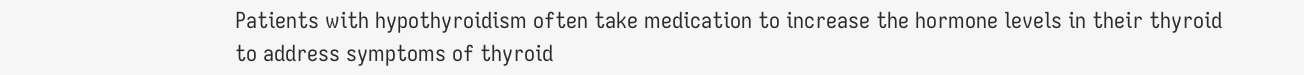Patients with hypothyroidism often take medication to increase the hormone levels in their thyroid to address symptoms of thyroid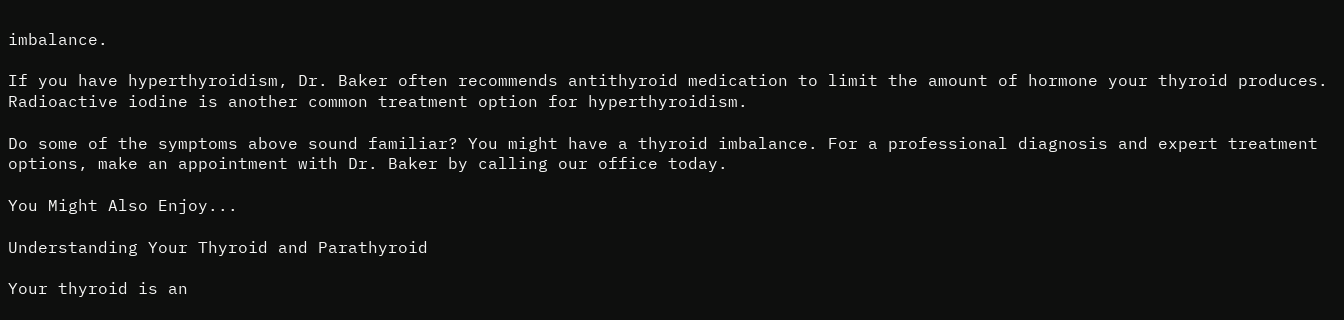imbalance.

If you have hyperthyroidism, Dr. Baker often recommends antithyroid medication to limit the amount of hormone your thyroid produces. Radioactive iodine is another common treatment option for hyperthyroidism.

Do some of the symptoms above sound familiar? You might have a thyroid imbalance. For a professional diagnosis and expert treatment options, make an appointment with Dr. Baker by calling our office today.

You Might Also Enjoy...

Understanding Your Thyroid and Parathyroid

Your thyroid is an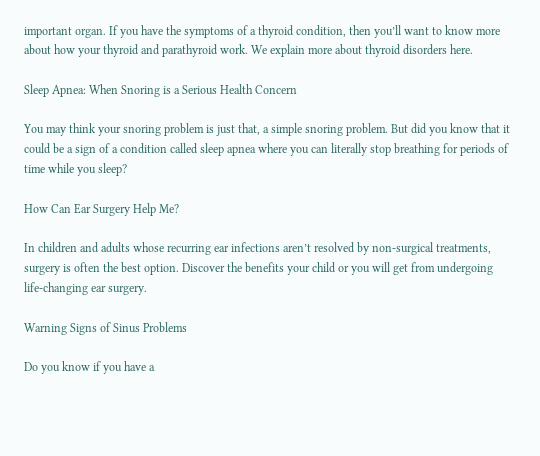important organ. If you have the symptoms of a thyroid condition, then you’ll want to know more about how your thyroid and parathyroid work. We explain more about thyroid disorders here.

Sleep Apnea: When Snoring is a Serious Health Concern

You may think your snoring problem is just that, a simple snoring problem. But did you know that it could be a sign of a condition called sleep apnea where you can literally stop breathing for periods of time while you sleep?

How Can Ear Surgery Help Me?

In children and adults whose recurring ear infections aren’t resolved by non-surgical treatments, surgery is often the best option. Discover the benefits your child or you will get from undergoing life-changing ear surgery.

Warning Signs of Sinus Problems

Do you know if you have a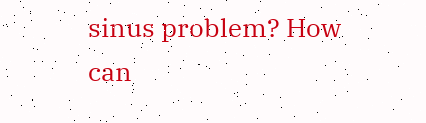sinus problem? How can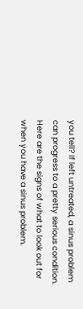you tell? If left untreated, a sinus problem can progress to a pretty serious condition. Here are the signs of what to look out for when you have a sinus problem.